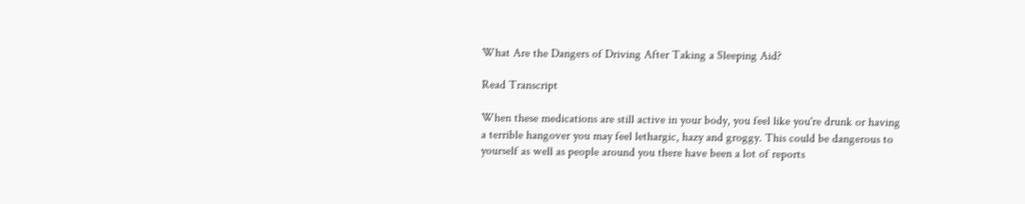What Are the Dangers of Driving After Taking a Sleeping Aid?

Read Transcript

When these medications are still active in your body, you feel like you're drunk or having a terrible hangover you may feel lethargic, hazy and groggy. This could be dangerous to yourself as well as people around you there have been a lot of reports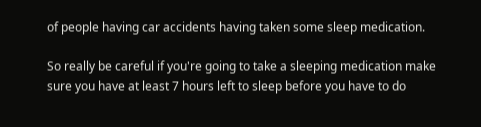of people having car accidents having taken some sleep medication.

So really be careful if you're going to take a sleeping medication make sure you have at least 7 hours left to sleep before you have to do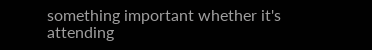something important whether it's attending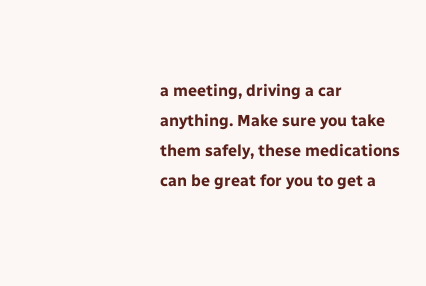a meeting, driving a car anything. Make sure you take them safely, these medications can be great for you to get a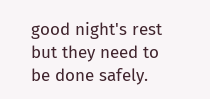good night's rest but they need to be done safely.